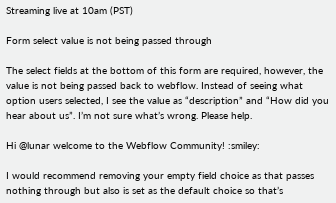Streaming live at 10am (PST)

Form select value is not being passed through

The select fields at the bottom of this form are required, however, the value is not being passed back to webflow. Instead of seeing what option users selected, I see the value as “description” and “How did you hear about us”. I’m not sure what’s wrong. Please help.

Hi @lunar welcome to the Webflow Community! :smiley:

I would recommend removing your empty field choice as that passes nothing through but also is set as the default choice so that’s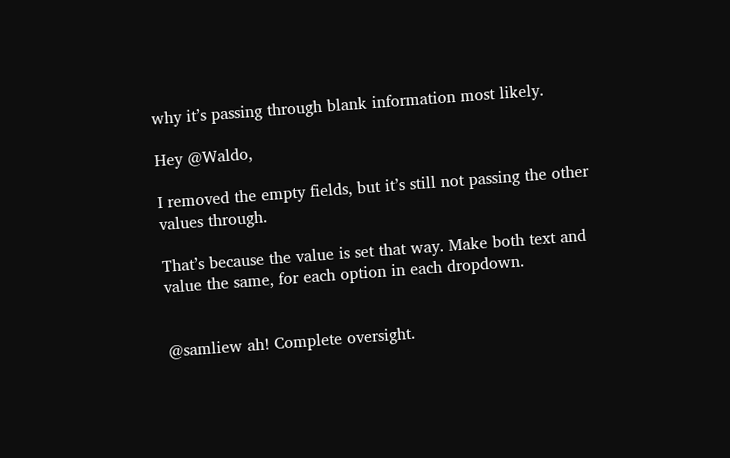why it’s passing through blank information most likely.

Hey @Waldo,

I removed the empty fields, but it’s still not passing the other values through.

That’s because the value is set that way. Make both text and value the same, for each option in each dropdown.


@samliew ah! Complete oversight.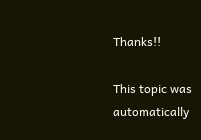Thanks!!

This topic was automatically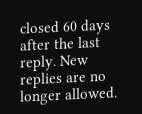closed 60 days after the last reply. New replies are no longer allowed.